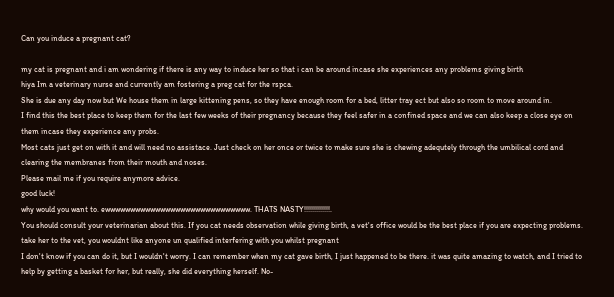Can you induce a pregnant cat?

my cat is pregnant and i am wondering if there is any way to induce her so that i can be around incase she experiences any problems giving birth
hiya Im a veterinary nurse and currently am fostering a preg cat for the rspca.
She is due any day now but We house them in large kittening pens, so they have enough room for a bed, litter tray ect but also so room to move around in.
I find this the best place to keep them for the last few weeks of their pregnancy because they feel safer in a confined space and we can also keep a close eye on them incase they experience any probs.
Most cats just get on with it and will need no assistace. Just check on her once or twice to make sure she is chewing adequtely through the umbilical cord and clearing the membranes from their mouth and noses.
Please mail me if you require anymore advice.
good luck!
why would you want to. ewwwwwwwwwwwwwwwwwwwwwwwwwwwww. THATS NASTY!!!!!!!!!!!!!.
You should consult your veterinarian about this. If you cat needs observation while giving birth, a vet's office would be the best place if you are expecting problems.
take her to the vet, you wouldnt like anyone un qualified interfering with you whilst pregnant
I don't know if you can do it, but I wouldn't worry. I can remember when my cat gave birth, I just happened to be there. it was quite amazing to watch, and I tried to help by getting a basket for her, but really, she did everything herself. No-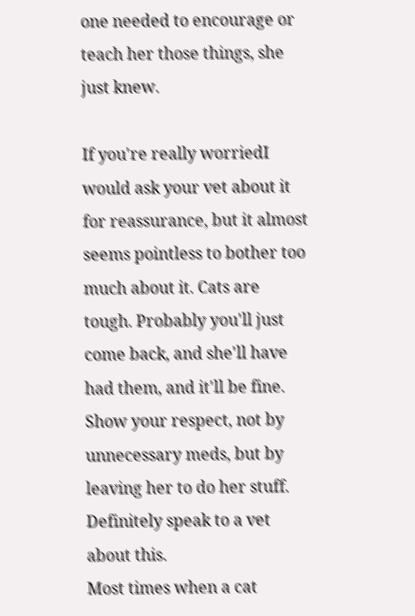one needed to encourage or teach her those things, she just knew.

If you're really worriedI would ask your vet about it for reassurance, but it almost seems pointless to bother too much about it. Cats are tough. Probably you'll just come back, and she'll have had them, and it'll be fine. Show your respect, not by unnecessary meds, but by leaving her to do her stuff.
Definitely speak to a vet about this.
Most times when a cat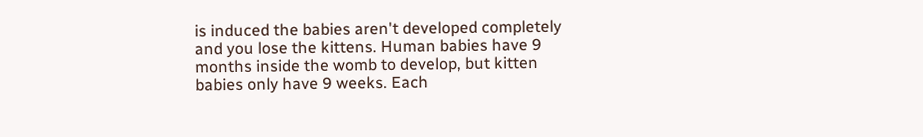is induced the babies aren't developed completely and you lose the kittens. Human babies have 9 months inside the womb to develop, but kitten babies only have 9 weeks. Each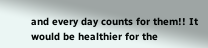and every day counts for them!! It would be healthier for the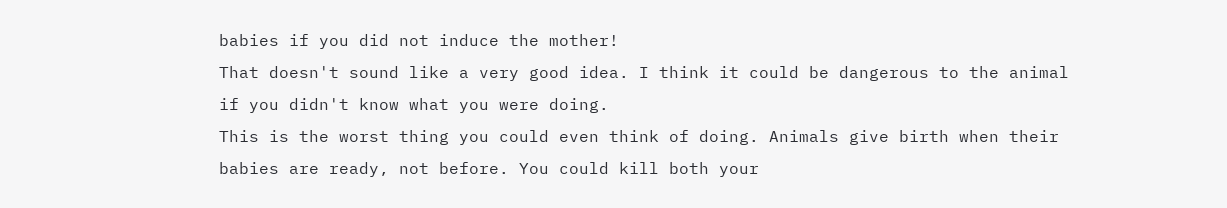babies if you did not induce the mother!
That doesn't sound like a very good idea. I think it could be dangerous to the animal if you didn't know what you were doing.
This is the worst thing you could even think of doing. Animals give birth when their babies are ready, not before. You could kill both your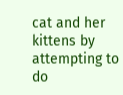cat and her kittens by attempting to do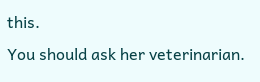this.
You should ask her veterinarian.